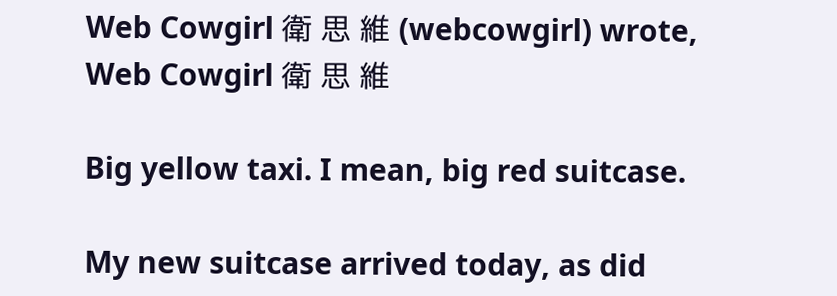Web Cowgirl 衛 思 維 (webcowgirl) wrote,
Web Cowgirl 衛 思 維

Big yellow taxi. I mean, big red suitcase.

My new suitcase arrived today, as did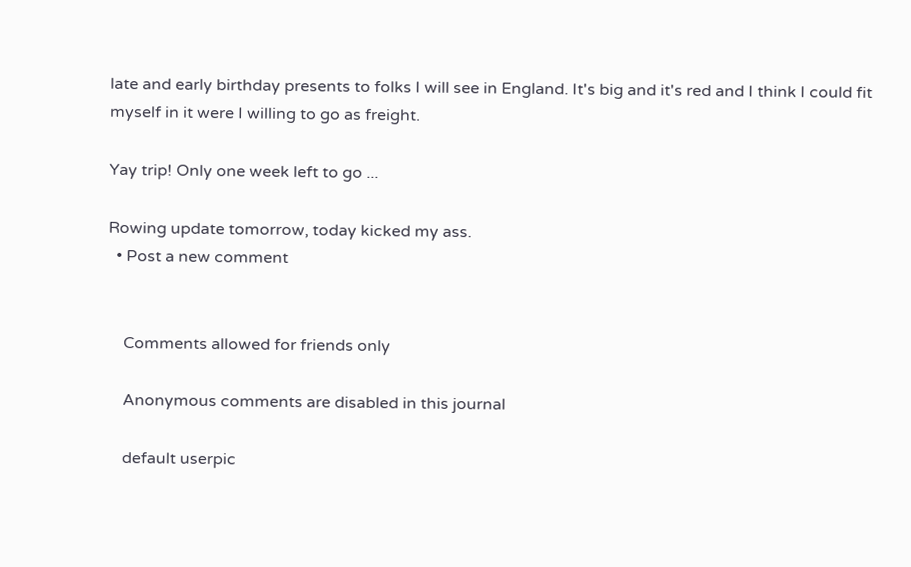late and early birthday presents to folks I will see in England. It's big and it's red and I think I could fit myself in it were I willing to go as freight.

Yay trip! Only one week left to go ...

Rowing update tomorrow, today kicked my ass.
  • Post a new comment


    Comments allowed for friends only

    Anonymous comments are disabled in this journal

    default userpic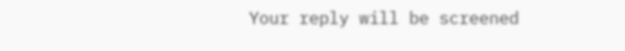Your reply will be screened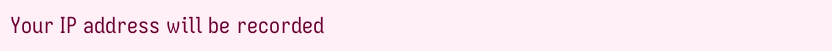Your IP address will be recorded